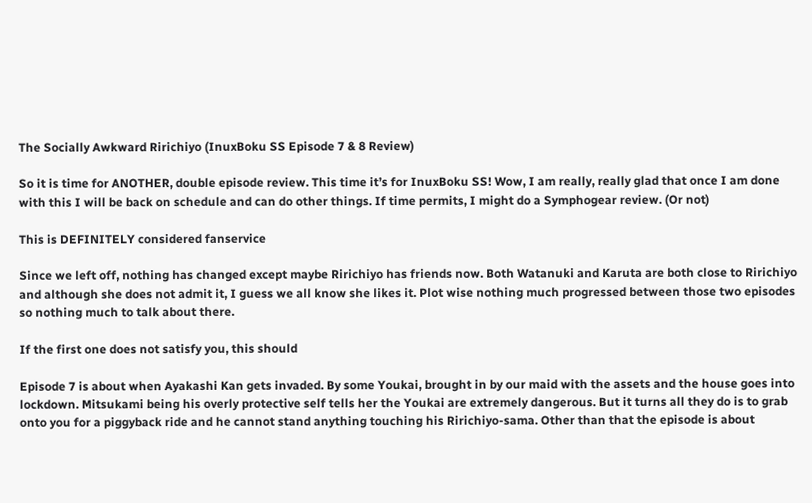The Socially Awkward Ririchiyo (InuxBoku SS Episode 7 & 8 Review)

So it is time for ANOTHER, double episode review. This time it’s for InuxBoku SS! Wow, I am really, really glad that once I am done with this I will be back on schedule and can do other things. If time permits, I might do a Symphogear review. (Or not)

This is DEFINITELY considered fanservice

Since we left off, nothing has changed except maybe Ririchiyo has friends now. Both Watanuki and Karuta are both close to Ririchiyo and although she does not admit it, I guess we all know she likes it. Plot wise nothing much progressed between those two episodes so nothing much to talk about there.

If the first one does not satisfy you, this should

Episode 7 is about when Ayakashi Kan gets invaded. By some Youkai, brought in by our maid with the assets and the house goes into lockdown. Mitsukami being his overly protective self tells her the Youkai are extremely dangerous. But it turns all they do is to grab onto you for a piggyback ride and he cannot stand anything touching his Ririchiyo-sama. Other than that the episode is about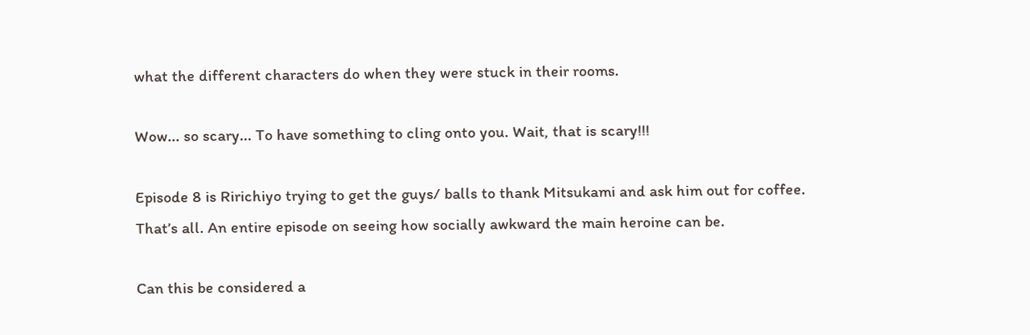what the different characters do when they were stuck in their rooms.

Wow... so scary... To have something to cling onto you. Wait, that is scary!!!

Episode 8 is Ririchiyo trying to get the guys/ balls to thank Mitsukami and ask him out for coffee. That’s all. An entire episode on seeing how socially awkward the main heroine can be.

Can this be considered a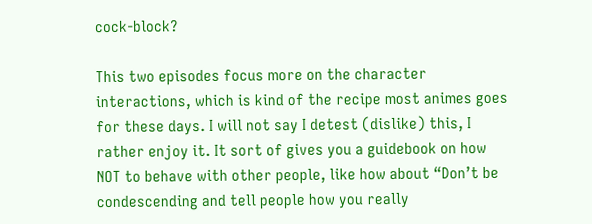cock-block?

This two episodes focus more on the character interactions, which is kind of the recipe most animes goes for these days. I will not say I detest (dislike) this, I rather enjoy it. It sort of gives you a guidebook on how NOT to behave with other people, like how about “Don’t be condescending and tell people how you really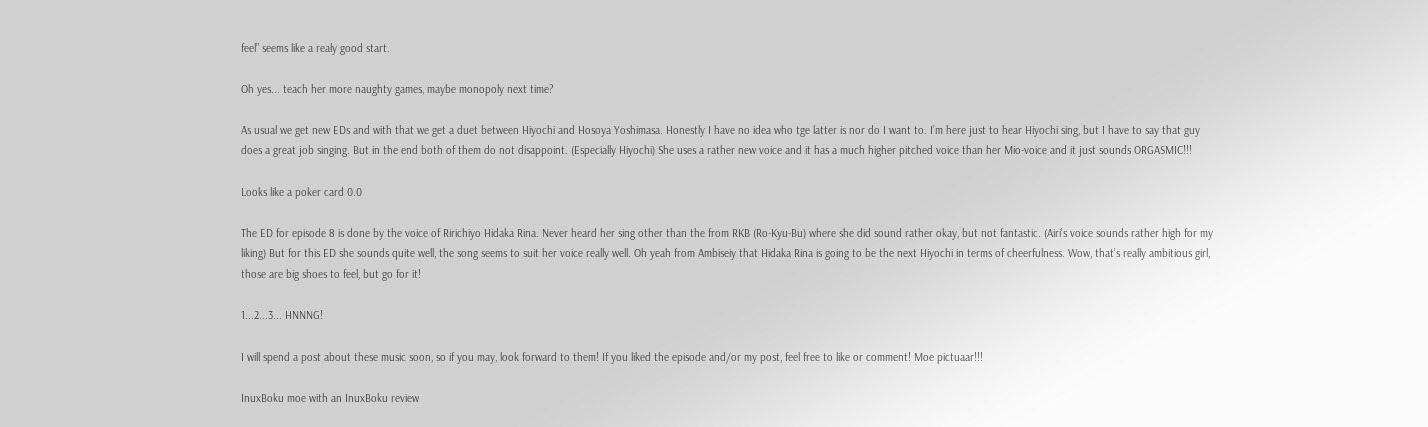feel” seems like a realy good start.

Oh yes... teach her more naughty games, maybe monopoly next time?

As usual we get new EDs and with that we get a duet between Hiyochi and Hosoya Yoshimasa. Honestly I have no idea who tge latter is nor do I want to. I’m here just to hear Hiyochi sing, but I have to say that guy does a great job singing. But in the end both of them do not disappoint. (Especially Hiyochi) She uses a rather new voice and it has a much higher pitched voice than her Mio-voice and it just sounds ORGASMIC!!!

Looks like a poker card 0.0

The ED for episode 8 is done by the voice of Ririchiyo Hidaka Rina. Never heard her sing other than the from RKB (Ro-Kyu-Bu) where she did sound rather okay, but not fantastic. (Airi’s voice sounds rather high for my liking) But for this ED she sounds quite well, the song seems to suit her voice really well. Oh yeah from Ambiseiy that Hidaka Rina is going to be the next Hiyochi in terms of cheerfulness. Wow, that’s really ambitious girl, those are big shoes to feel, but go for it!

1...2...3... HNNNG!

I will spend a post about these music soon, so if you may, look forward to them! If you liked the episode and/or my post, feel free to like or comment! Moe pictuaar!!!

InuxBoku moe with an InuxBoku review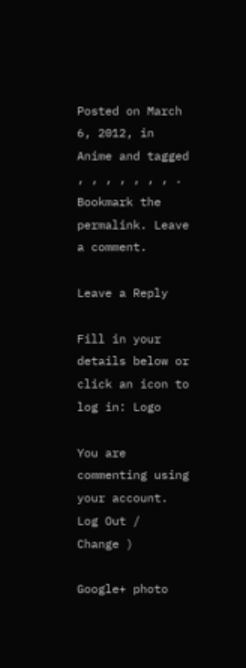Posted on March 6, 2012, in Anime and tagged , , , , , , , . Bookmark the permalink. Leave a comment.

Leave a Reply

Fill in your details below or click an icon to log in: Logo

You are commenting using your account. Log Out /  Change )

Google+ photo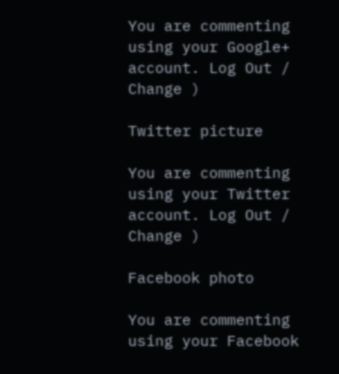You are commenting using your Google+ account. Log Out /  Change )

Twitter picture

You are commenting using your Twitter account. Log Out /  Change )

Facebook photo

You are commenting using your Facebook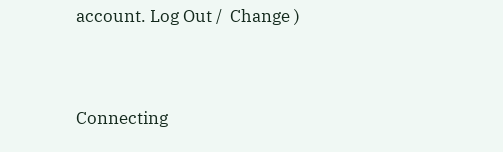account. Log Out /  Change )


Connecting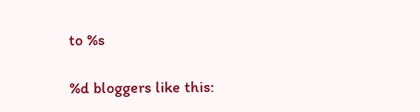to %s

%d bloggers like this: